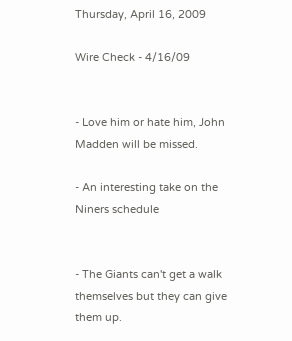Thursday, April 16, 2009

Wire Check - 4/16/09


- Love him or hate him, John Madden will be missed.

- An interesting take on the Niners schedule


- The Giants can't get a walk themselves but they can give them up.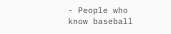- People who know baseball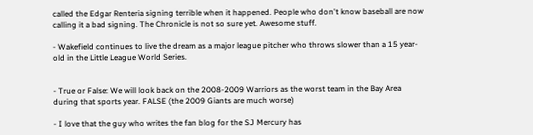called the Edgar Renteria signing terrible when it happened. People who don't know baseball are now calling it a bad signing. The Chronicle is not so sure yet. Awesome stuff.

- Wakefield continues to live the dream as a major league pitcher who throws slower than a 15 year-old in the Little League World Series.


- True or False: We will look back on the 2008-2009 Warriors as the worst team in the Bay Area during that sports year. FALSE (the 2009 Giants are much worse)

- I love that the guy who writes the fan blog for the SJ Mercury has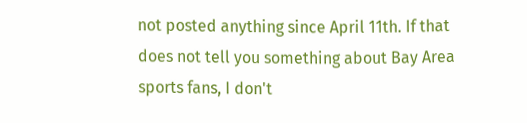not posted anything since April 11th. If that does not tell you something about Bay Area sports fans, I don't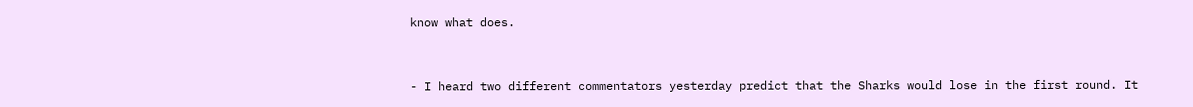know what does.


- I heard two different commentators yesterday predict that the Sharks would lose in the first round. It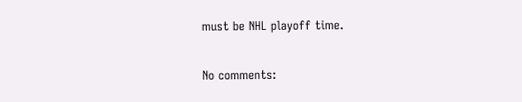must be NHL playoff time.

No comments: